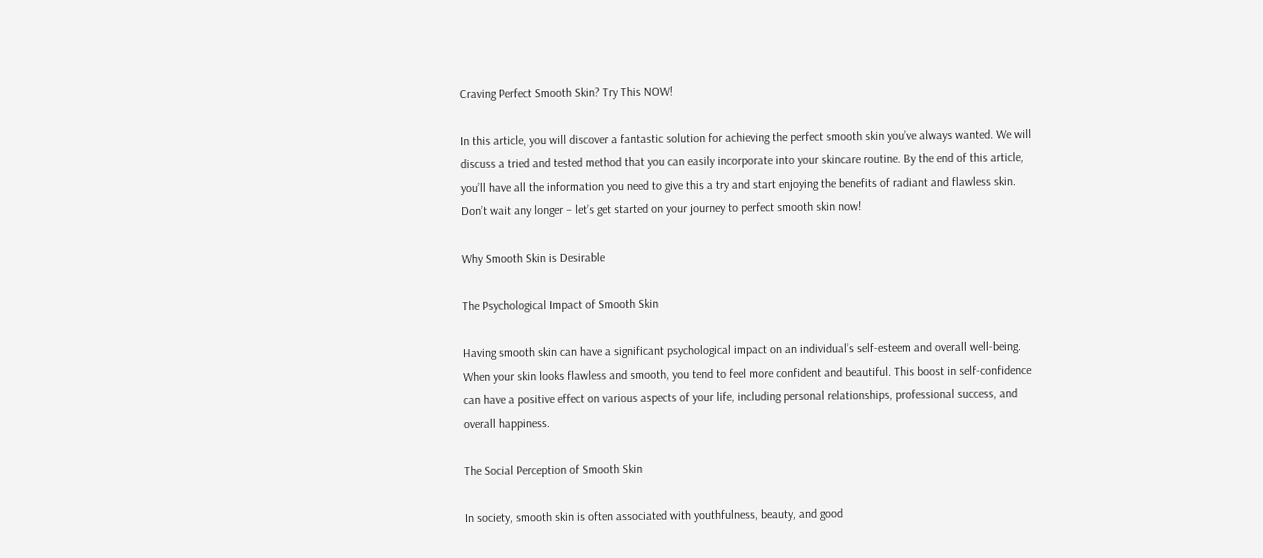Craving Perfect Smooth Skin? Try This NOW!

In this article, you will discover a fantastic solution for achieving the perfect smooth skin you’ve always wanted. We will discuss a tried and tested method that you can easily incorporate into your skincare routine. By the end of this article, you’ll have all the information you need to give this a try and start enjoying the benefits of radiant and flawless skin. Don’t wait any longer – let’s get started on your journey to perfect smooth skin now!

Why Smooth Skin is Desirable

The Psychological Impact of Smooth Skin

Having smooth skin can have a significant psychological impact on an individual’s self-esteem and overall well-being. When your skin looks flawless and smooth, you tend to feel more confident and beautiful. This boost in self-confidence can have a positive effect on various aspects of your life, including personal relationships, professional success, and overall happiness.

The Social Perception of Smooth Skin

In society, smooth skin is often associated with youthfulness, beauty, and good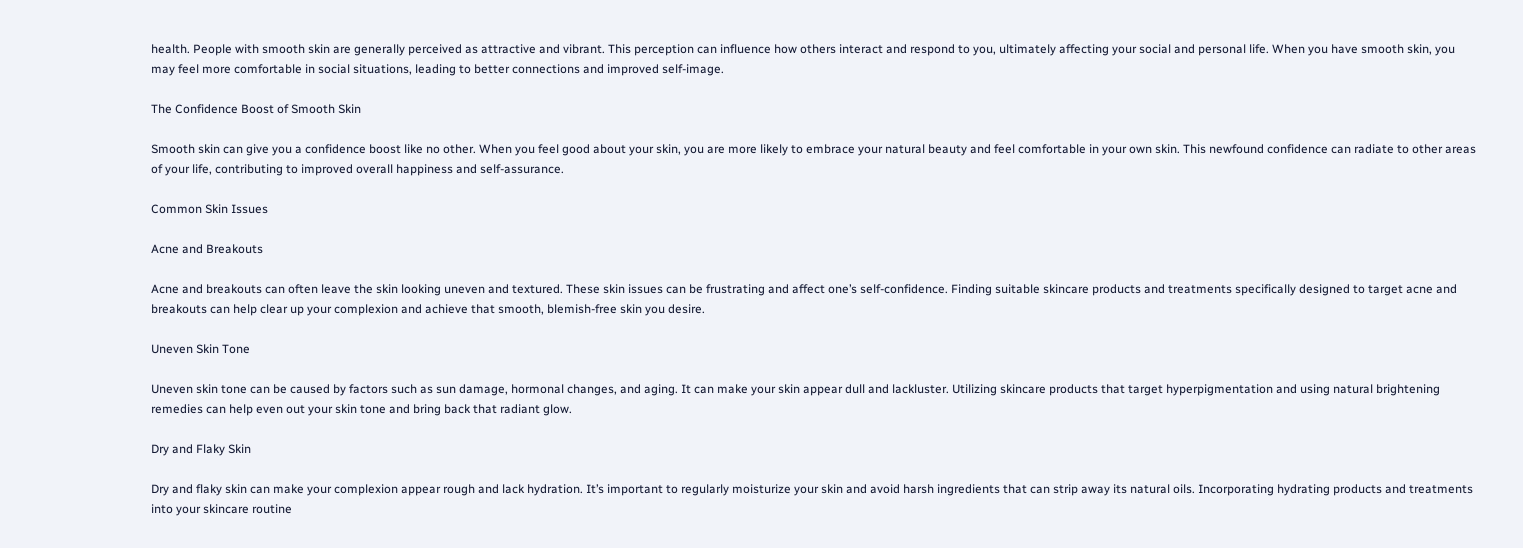health. People with smooth skin are generally perceived as attractive and vibrant. This perception can influence how others interact and respond to you, ultimately affecting your social and personal life. When you have smooth skin, you may feel more comfortable in social situations, leading to better connections and improved self-image.

The Confidence Boost of Smooth Skin

Smooth skin can give you a confidence boost like no other. When you feel good about your skin, you are more likely to embrace your natural beauty and feel comfortable in your own skin. This newfound confidence can radiate to other areas of your life, contributing to improved overall happiness and self-assurance.

Common Skin Issues

Acne and Breakouts

Acne and breakouts can often leave the skin looking uneven and textured. These skin issues can be frustrating and affect one’s self-confidence. Finding suitable skincare products and treatments specifically designed to target acne and breakouts can help clear up your complexion and achieve that smooth, blemish-free skin you desire.

Uneven Skin Tone

Uneven skin tone can be caused by factors such as sun damage, hormonal changes, and aging. It can make your skin appear dull and lackluster. Utilizing skincare products that target hyperpigmentation and using natural brightening remedies can help even out your skin tone and bring back that radiant glow.

Dry and Flaky Skin

Dry and flaky skin can make your complexion appear rough and lack hydration. It’s important to regularly moisturize your skin and avoid harsh ingredients that can strip away its natural oils. Incorporating hydrating products and treatments into your skincare routine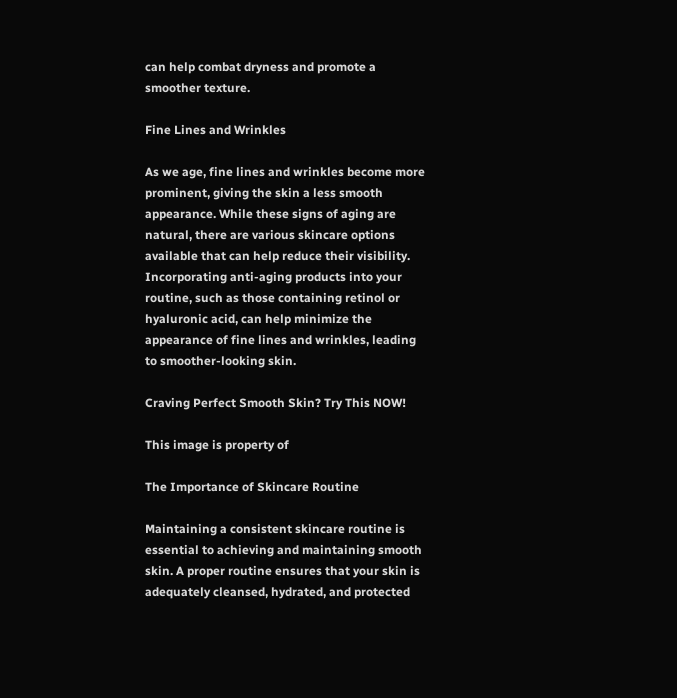can help combat dryness and promote a smoother texture.

Fine Lines and Wrinkles

As we age, fine lines and wrinkles become more prominent, giving the skin a less smooth appearance. While these signs of aging are natural, there are various skincare options available that can help reduce their visibility. Incorporating anti-aging products into your routine, such as those containing retinol or hyaluronic acid, can help minimize the appearance of fine lines and wrinkles, leading to smoother-looking skin.

Craving Perfect Smooth Skin? Try This NOW!

This image is property of

The Importance of Skincare Routine

Maintaining a consistent skincare routine is essential to achieving and maintaining smooth skin. A proper routine ensures that your skin is adequately cleansed, hydrated, and protected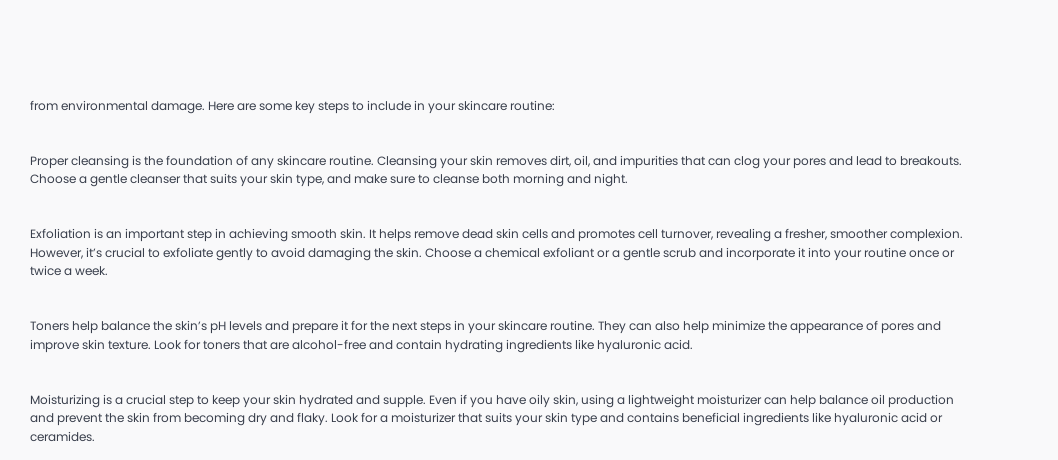from environmental damage. Here are some key steps to include in your skincare routine:


Proper cleansing is the foundation of any skincare routine. Cleansing your skin removes dirt, oil, and impurities that can clog your pores and lead to breakouts. Choose a gentle cleanser that suits your skin type, and make sure to cleanse both morning and night.


Exfoliation is an important step in achieving smooth skin. It helps remove dead skin cells and promotes cell turnover, revealing a fresher, smoother complexion. However, it’s crucial to exfoliate gently to avoid damaging the skin. Choose a chemical exfoliant or a gentle scrub and incorporate it into your routine once or twice a week.


Toners help balance the skin’s pH levels and prepare it for the next steps in your skincare routine. They can also help minimize the appearance of pores and improve skin texture. Look for toners that are alcohol-free and contain hydrating ingredients like hyaluronic acid.


Moisturizing is a crucial step to keep your skin hydrated and supple. Even if you have oily skin, using a lightweight moisturizer can help balance oil production and prevent the skin from becoming dry and flaky. Look for a moisturizer that suits your skin type and contains beneficial ingredients like hyaluronic acid or ceramides.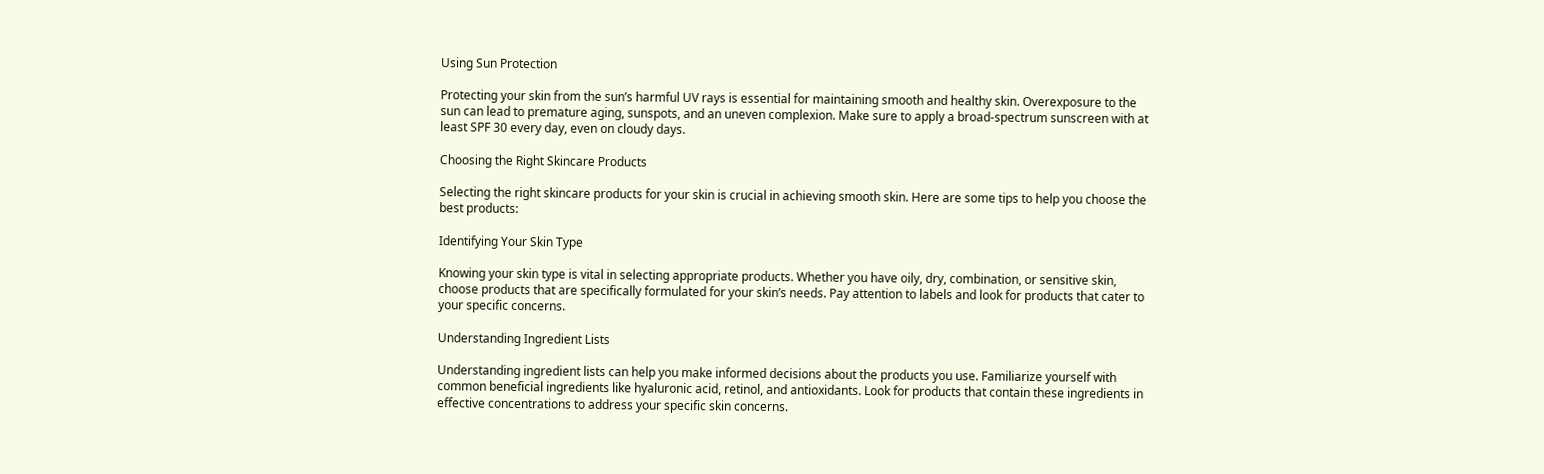Using Sun Protection

Protecting your skin from the sun’s harmful UV rays is essential for maintaining smooth and healthy skin. Overexposure to the sun can lead to premature aging, sunspots, and an uneven complexion. Make sure to apply a broad-spectrum sunscreen with at least SPF 30 every day, even on cloudy days.

Choosing the Right Skincare Products

Selecting the right skincare products for your skin is crucial in achieving smooth skin. Here are some tips to help you choose the best products:

Identifying Your Skin Type

Knowing your skin type is vital in selecting appropriate products. Whether you have oily, dry, combination, or sensitive skin, choose products that are specifically formulated for your skin’s needs. Pay attention to labels and look for products that cater to your specific concerns.

Understanding Ingredient Lists

Understanding ingredient lists can help you make informed decisions about the products you use. Familiarize yourself with common beneficial ingredients like hyaluronic acid, retinol, and antioxidants. Look for products that contain these ingredients in effective concentrations to address your specific skin concerns.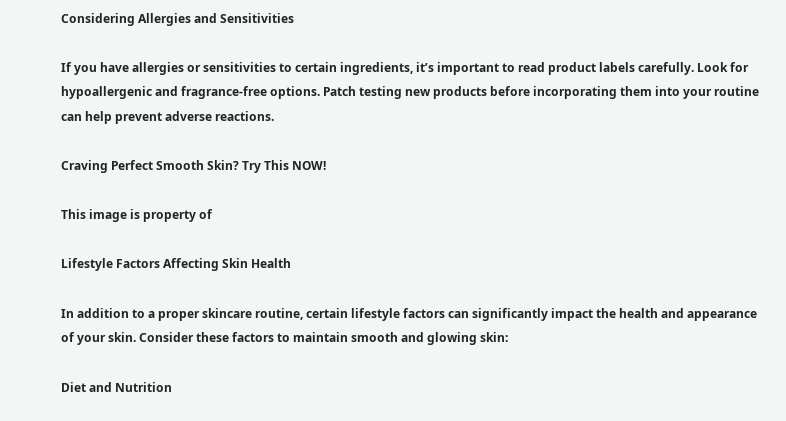Considering Allergies and Sensitivities

If you have allergies or sensitivities to certain ingredients, it’s important to read product labels carefully. Look for hypoallergenic and fragrance-free options. Patch testing new products before incorporating them into your routine can help prevent adverse reactions.

Craving Perfect Smooth Skin? Try This NOW!

This image is property of

Lifestyle Factors Affecting Skin Health

In addition to a proper skincare routine, certain lifestyle factors can significantly impact the health and appearance of your skin. Consider these factors to maintain smooth and glowing skin:

Diet and Nutrition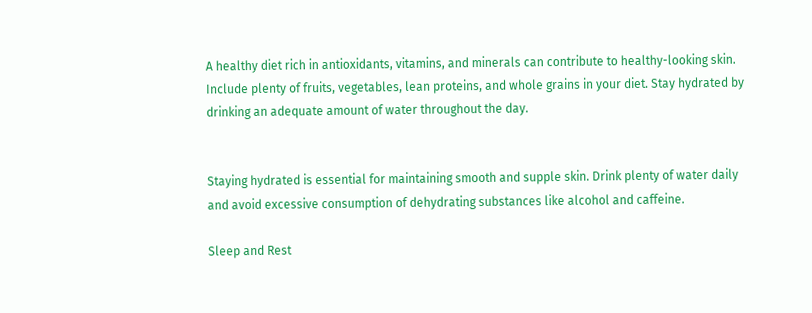A healthy diet rich in antioxidants, vitamins, and minerals can contribute to healthy-looking skin. Include plenty of fruits, vegetables, lean proteins, and whole grains in your diet. Stay hydrated by drinking an adequate amount of water throughout the day.


Staying hydrated is essential for maintaining smooth and supple skin. Drink plenty of water daily and avoid excessive consumption of dehydrating substances like alcohol and caffeine.

Sleep and Rest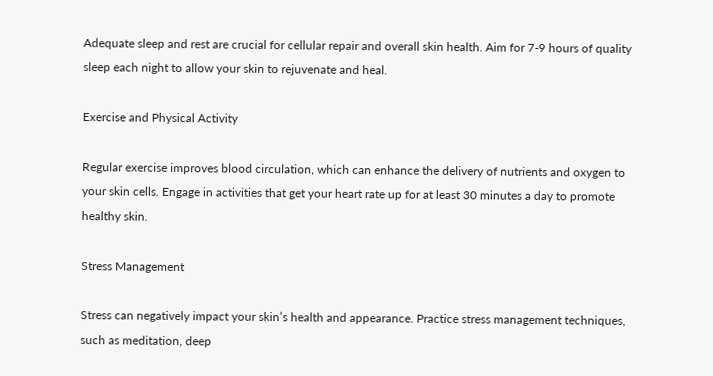Adequate sleep and rest are crucial for cellular repair and overall skin health. Aim for 7-9 hours of quality sleep each night to allow your skin to rejuvenate and heal.

Exercise and Physical Activity

Regular exercise improves blood circulation, which can enhance the delivery of nutrients and oxygen to your skin cells. Engage in activities that get your heart rate up for at least 30 minutes a day to promote healthy skin.

Stress Management

Stress can negatively impact your skin’s health and appearance. Practice stress management techniques, such as meditation, deep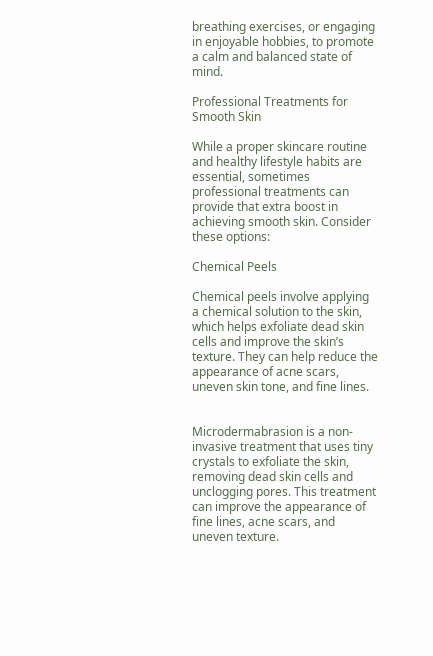breathing exercises, or engaging in enjoyable hobbies, to promote a calm and balanced state of mind.

Professional Treatments for Smooth Skin

While a proper skincare routine and healthy lifestyle habits are essential, sometimes professional treatments can provide that extra boost in achieving smooth skin. Consider these options:

Chemical Peels

Chemical peels involve applying a chemical solution to the skin, which helps exfoliate dead skin cells and improve the skin’s texture. They can help reduce the appearance of acne scars, uneven skin tone, and fine lines.


Microdermabrasion is a non-invasive treatment that uses tiny crystals to exfoliate the skin, removing dead skin cells and unclogging pores. This treatment can improve the appearance of fine lines, acne scars, and uneven texture.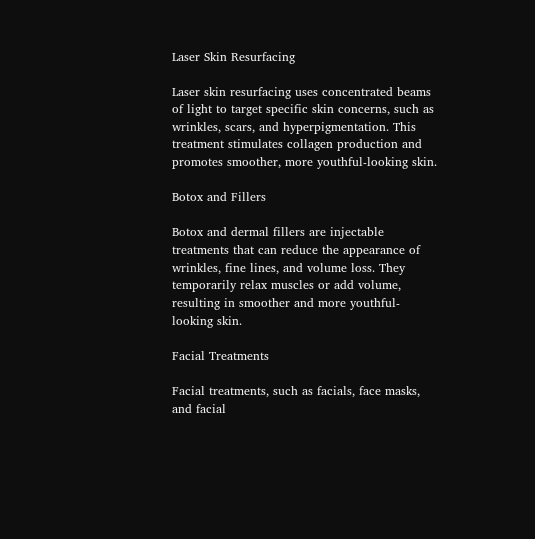Laser Skin Resurfacing

Laser skin resurfacing uses concentrated beams of light to target specific skin concerns, such as wrinkles, scars, and hyperpigmentation. This treatment stimulates collagen production and promotes smoother, more youthful-looking skin.

Botox and Fillers

Botox and dermal fillers are injectable treatments that can reduce the appearance of wrinkles, fine lines, and volume loss. They temporarily relax muscles or add volume, resulting in smoother and more youthful-looking skin.

Facial Treatments

Facial treatments, such as facials, face masks, and facial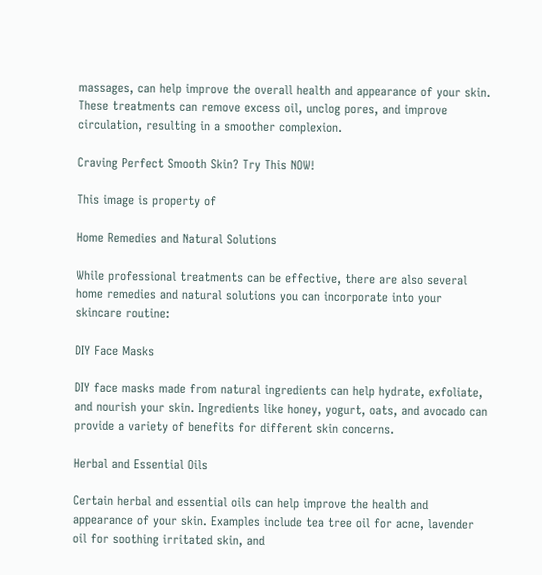massages, can help improve the overall health and appearance of your skin. These treatments can remove excess oil, unclog pores, and improve circulation, resulting in a smoother complexion.

Craving Perfect Smooth Skin? Try This NOW!

This image is property of

Home Remedies and Natural Solutions

While professional treatments can be effective, there are also several home remedies and natural solutions you can incorporate into your skincare routine:

DIY Face Masks

DIY face masks made from natural ingredients can help hydrate, exfoliate, and nourish your skin. Ingredients like honey, yogurt, oats, and avocado can provide a variety of benefits for different skin concerns.

Herbal and Essential Oils

Certain herbal and essential oils can help improve the health and appearance of your skin. Examples include tea tree oil for acne, lavender oil for soothing irritated skin, and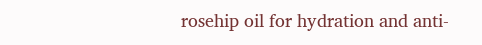rosehip oil for hydration and anti-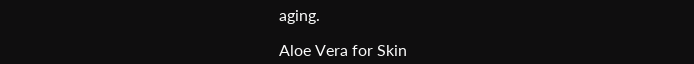aging.

Aloe Vera for Skin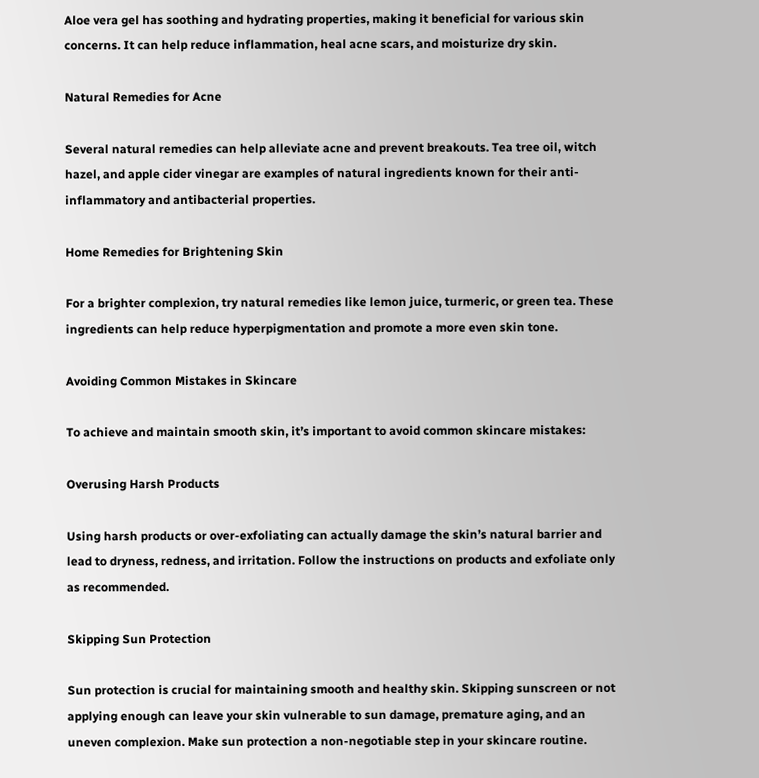Aloe vera gel has soothing and hydrating properties, making it beneficial for various skin concerns. It can help reduce inflammation, heal acne scars, and moisturize dry skin.

Natural Remedies for Acne

Several natural remedies can help alleviate acne and prevent breakouts. Tea tree oil, witch hazel, and apple cider vinegar are examples of natural ingredients known for their anti-inflammatory and antibacterial properties.

Home Remedies for Brightening Skin

For a brighter complexion, try natural remedies like lemon juice, turmeric, or green tea. These ingredients can help reduce hyperpigmentation and promote a more even skin tone.

Avoiding Common Mistakes in Skincare

To achieve and maintain smooth skin, it’s important to avoid common skincare mistakes:

Overusing Harsh Products

Using harsh products or over-exfoliating can actually damage the skin’s natural barrier and lead to dryness, redness, and irritation. Follow the instructions on products and exfoliate only as recommended.

Skipping Sun Protection

Sun protection is crucial for maintaining smooth and healthy skin. Skipping sunscreen or not applying enough can leave your skin vulnerable to sun damage, premature aging, and an uneven complexion. Make sun protection a non-negotiable step in your skincare routine.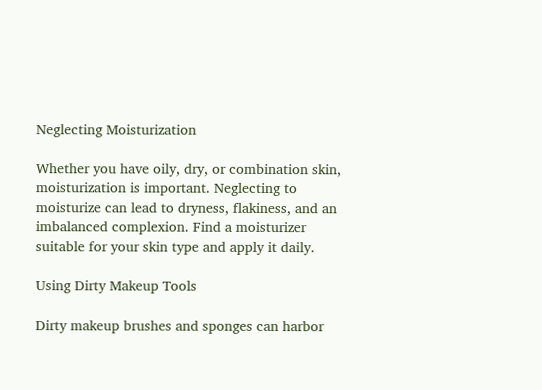Neglecting Moisturization

Whether you have oily, dry, or combination skin, moisturization is important. Neglecting to moisturize can lead to dryness, flakiness, and an imbalanced complexion. Find a moisturizer suitable for your skin type and apply it daily.

Using Dirty Makeup Tools

Dirty makeup brushes and sponges can harbor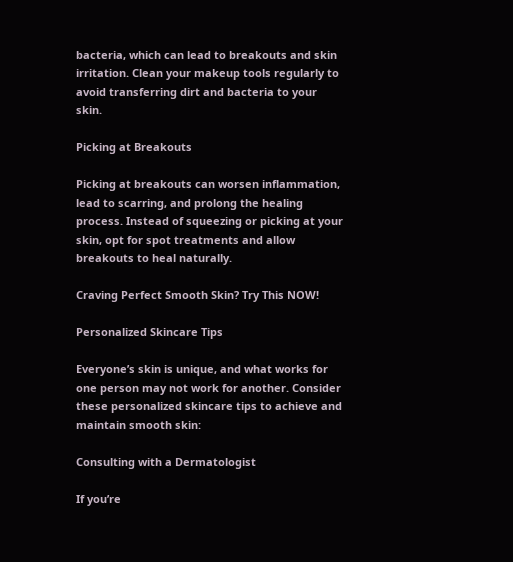bacteria, which can lead to breakouts and skin irritation. Clean your makeup tools regularly to avoid transferring dirt and bacteria to your skin.

Picking at Breakouts

Picking at breakouts can worsen inflammation, lead to scarring, and prolong the healing process. Instead of squeezing or picking at your skin, opt for spot treatments and allow breakouts to heal naturally.

Craving Perfect Smooth Skin? Try This NOW!

Personalized Skincare Tips

Everyone’s skin is unique, and what works for one person may not work for another. Consider these personalized skincare tips to achieve and maintain smooth skin:

Consulting with a Dermatologist

If you’re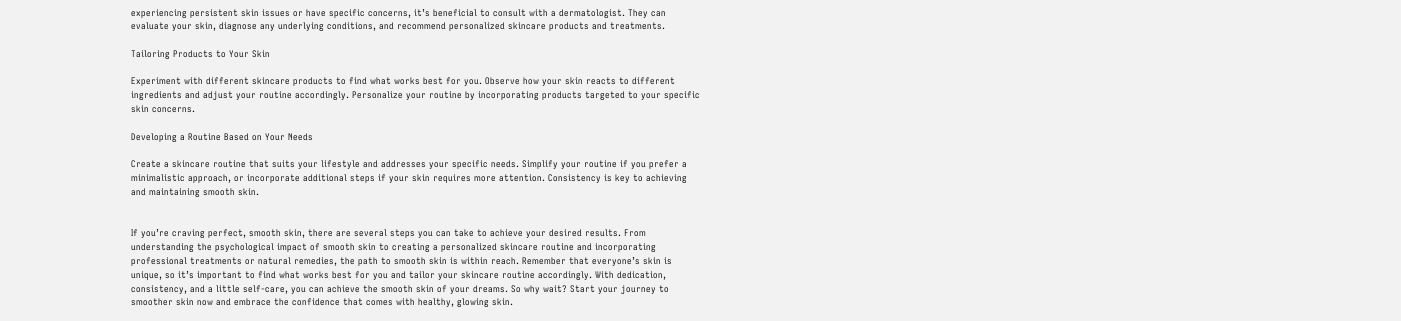experiencing persistent skin issues or have specific concerns, it’s beneficial to consult with a dermatologist. They can evaluate your skin, diagnose any underlying conditions, and recommend personalized skincare products and treatments.

Tailoring Products to Your Skin

Experiment with different skincare products to find what works best for you. Observe how your skin reacts to different ingredients and adjust your routine accordingly. Personalize your routine by incorporating products targeted to your specific skin concerns.

Developing a Routine Based on Your Needs

Create a skincare routine that suits your lifestyle and addresses your specific needs. Simplify your routine if you prefer a minimalistic approach, or incorporate additional steps if your skin requires more attention. Consistency is key to achieving and maintaining smooth skin.


If you’re craving perfect, smooth skin, there are several steps you can take to achieve your desired results. From understanding the psychological impact of smooth skin to creating a personalized skincare routine and incorporating professional treatments or natural remedies, the path to smooth skin is within reach. Remember that everyone’s skin is unique, so it’s important to find what works best for you and tailor your skincare routine accordingly. With dedication, consistency, and a little self-care, you can achieve the smooth skin of your dreams. So why wait? Start your journey to smoother skin now and embrace the confidence that comes with healthy, glowing skin.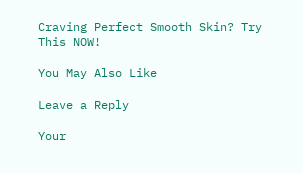Craving Perfect Smooth Skin? Try This NOW!

You May Also Like

Leave a Reply

Your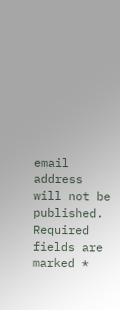email address will not be published. Required fields are marked *